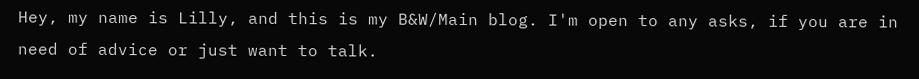Hey, my name is Lilly, and this is my B&W/Main blog. I'm open to any asks, if you are in need of advice or just want to talk.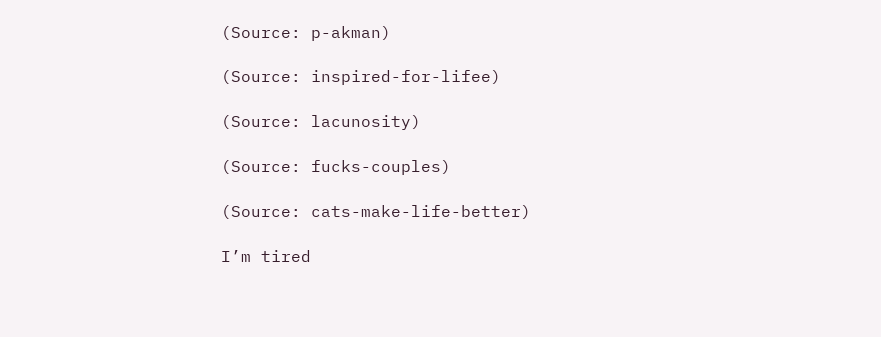(Source: p-akman)

(Source: inspired-for-lifee)

(Source: lacunosity)

(Source: fucks-couples)

(Source: cats-make-life-better)

I’m tired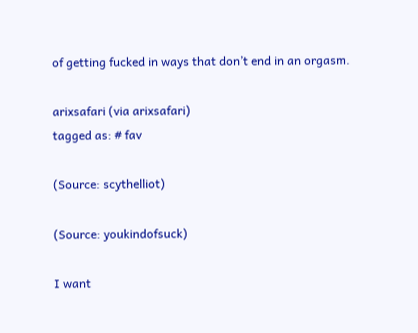of getting fucked in ways that don’t end in an orgasm.

arixsafari (via arixsafari)
tagged as: # fav

(Source: scythelliot)

(Source: youkindofsuck)

I want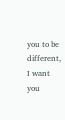you to be different, I want you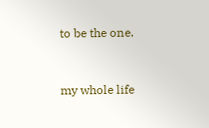to be the one.


my whole life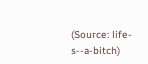(Source: life-s--a-bitch)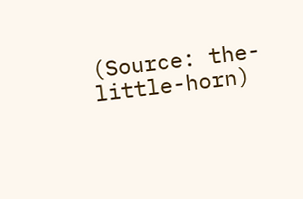(Source: the-little-horn)